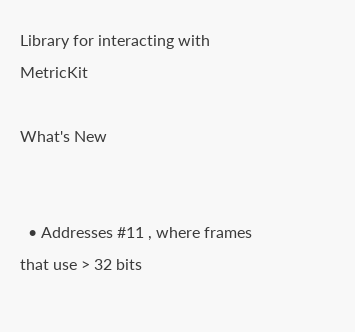Library for interacting with MetricKit

What's New


  • Addresses #11 , where frames that use > 32 bits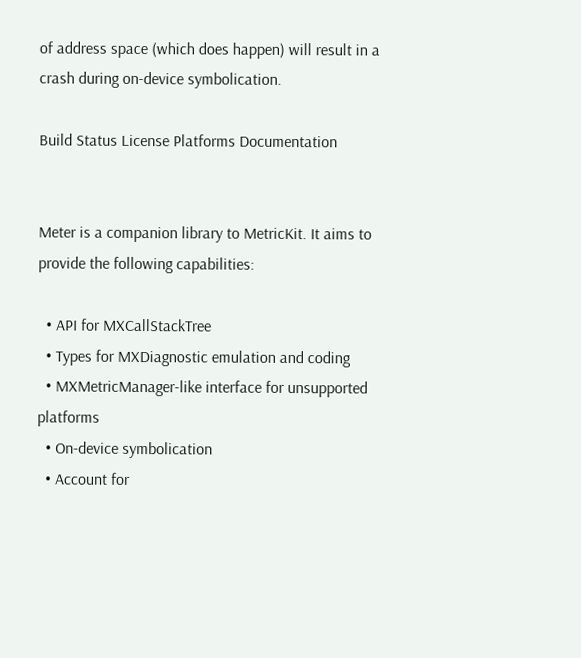of address space (which does happen) will result in a crash during on-device symbolication.

Build Status License Platforms Documentation


Meter is a companion library to MetricKit. It aims to provide the following capabilities:

  • API for MXCallStackTree
  • Types for MXDiagnostic emulation and coding
  • MXMetricManager-like interface for unsupported platforms
  • On-device symbolication
  • Account for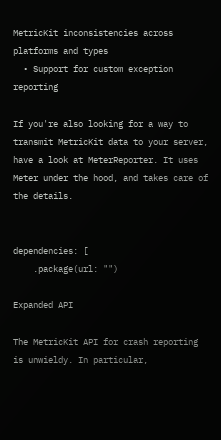MetricKit inconsistencies across platforms and types
  • Support for custom exception reporting

If you're also looking for a way to transmit MetricKit data to your server, have a look at MeterReporter. It uses Meter under the hood, and takes care of the details.


dependencies: [
    .package(url: "")

Expanded API

The MetricKit API for crash reporting is unwieldy. In particular,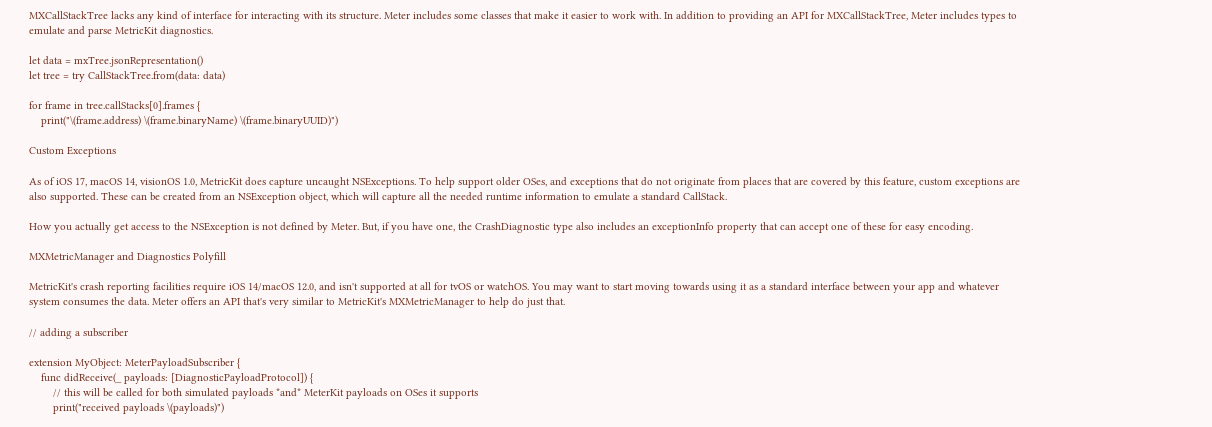MXCallStackTree lacks any kind of interface for interacting with its structure. Meter includes some classes that make it easier to work with. In addition to providing an API for MXCallStackTree, Meter includes types to emulate and parse MetricKit diagnostics.

let data = mxTree.jsonRepresentation()
let tree = try CallStackTree.from(data: data)

for frame in tree.callStacks[0].frames {
    print("\(frame.address) \(frame.binaryName) \(frame.binaryUUID)")

Custom Exceptions

As of iOS 17, macOS 14, visionOS 1.0, MetricKit does capture uncaught NSExceptions. To help support older OSes, and exceptions that do not originate from places that are covered by this feature, custom exceptions are also supported. These can be created from an NSException object, which will capture all the needed runtime information to emulate a standard CallStack.

How you actually get access to the NSException is not defined by Meter. But, if you have one, the CrashDiagnostic type also includes an exceptionInfo property that can accept one of these for easy encoding.

MXMetricManager and Diagnostics Polyfill

MetricKit's crash reporting facilities require iOS 14/macOS 12.0, and isn't supported at all for tvOS or watchOS. You may want to start moving towards using it as a standard interface between your app and whatever system consumes the data. Meter offers an API that's very similar to MetricKit's MXMetricManager to help do just that.

// adding a subscriber

extension MyObject: MeterPayloadSubscriber {
    func didReceive(_ payloads: [DiagnosticPayloadProtocol]) {
        // this will be called for both simulated payloads *and* MeterKit payloads on OSes it supports
        print("received payloads \(payloads)")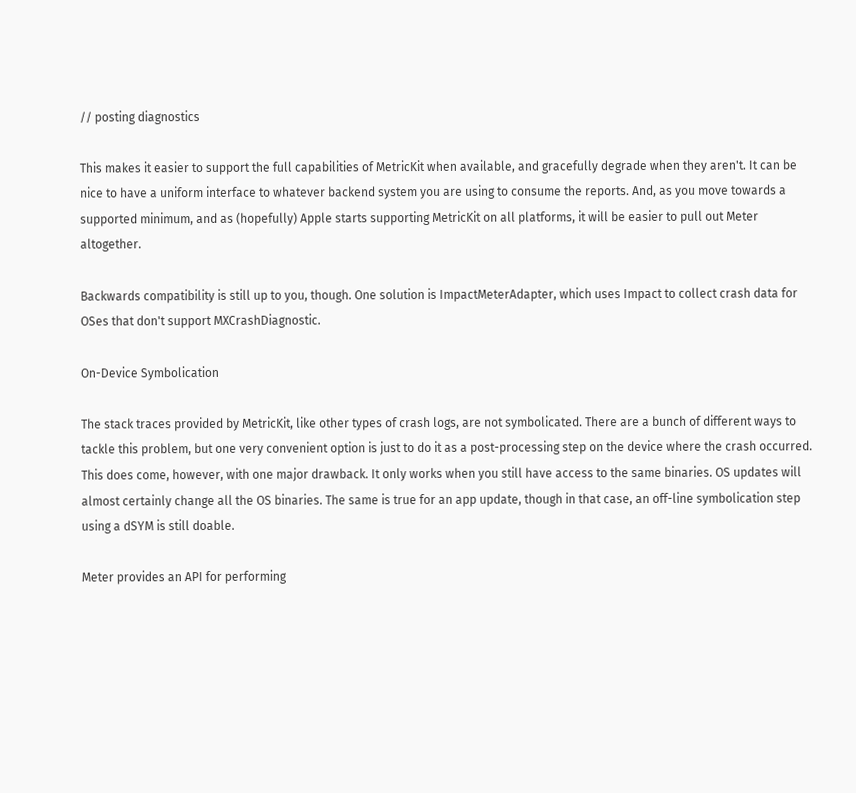// posting diagnostics

This makes it easier to support the full capabilities of MetricKit when available, and gracefully degrade when they aren't. It can be nice to have a uniform interface to whatever backend system you are using to consume the reports. And, as you move towards a supported minimum, and as (hopefully) Apple starts supporting MetricKit on all platforms, it will be easier to pull out Meter altogether.

Backwards compatibility is still up to you, though. One solution is ImpactMeterAdapter, which uses Impact to collect crash data for OSes that don't support MXCrashDiagnostic.

On-Device Symbolication

The stack traces provided by MetricKit, like other types of crash logs, are not symbolicated. There are a bunch of different ways to tackle this problem, but one very convenient option is just to do it as a post-processing step on the device where the crash occurred. This does come, however, with one major drawback. It only works when you still have access to the same binaries. OS updates will almost certainly change all the OS binaries. The same is true for an app update, though in that case, an off-line symbolication step using a dSYM is still doable.

Meter provides an API for performing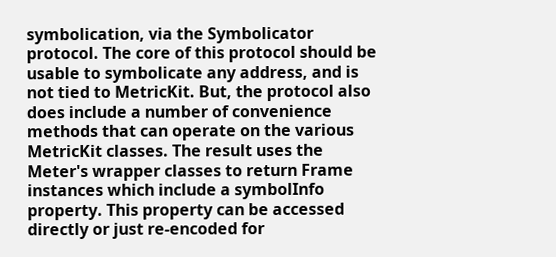symbolication, via the Symbolicator protocol. The core of this protocol should be usable to symbolicate any address, and is not tied to MetricKit. But, the protocol also does include a number of convenience methods that can operate on the various MetricKit classes. The result uses the Meter's wrapper classes to return Frame instances which include a symbolInfo property. This property can be accessed directly or just re-encoded for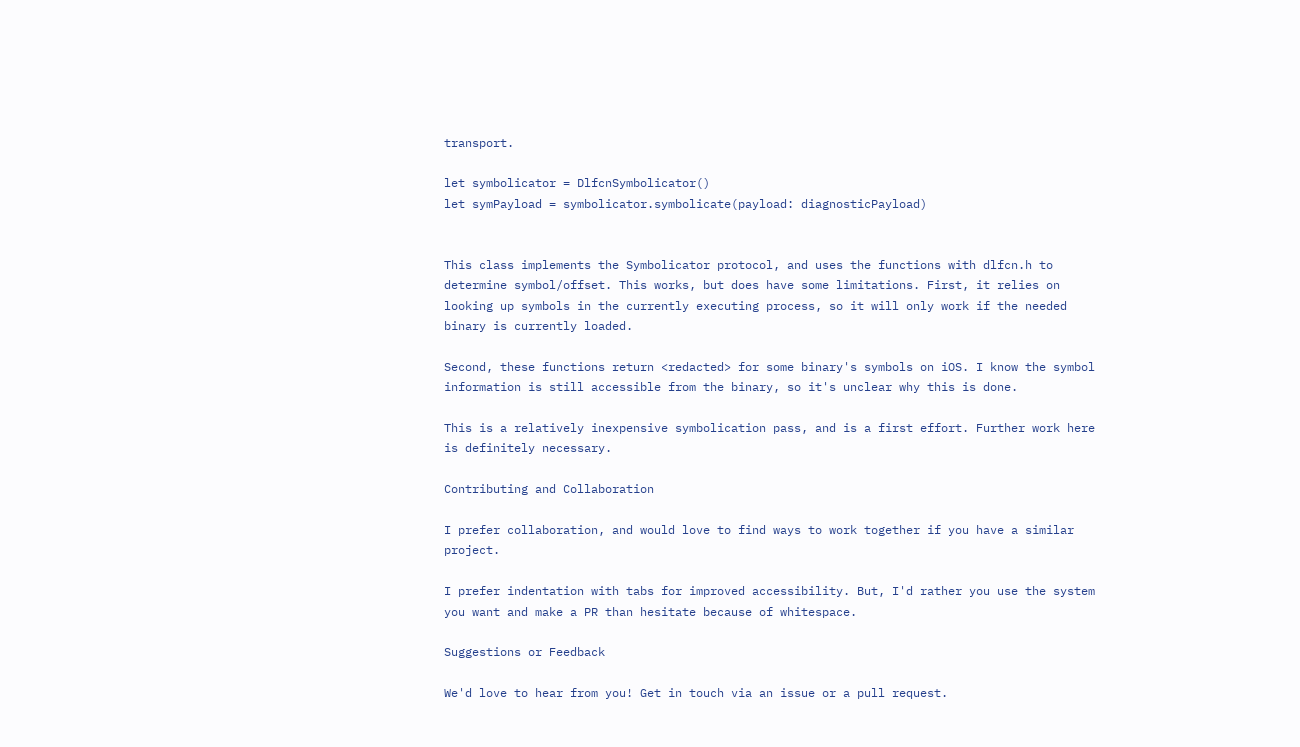transport.

let symbolicator = DlfcnSymbolicator()
let symPayload = symbolicator.symbolicate(payload: diagnosticPayload)


This class implements the Symbolicator protocol, and uses the functions with dlfcn.h to determine symbol/offset. This works, but does have some limitations. First, it relies on looking up symbols in the currently executing process, so it will only work if the needed binary is currently loaded.

Second, these functions return <redacted> for some binary's symbols on iOS. I know the symbol information is still accessible from the binary, so it's unclear why this is done.

This is a relatively inexpensive symbolication pass, and is a first effort. Further work here is definitely necessary.

Contributing and Collaboration

I prefer collaboration, and would love to find ways to work together if you have a similar project.

I prefer indentation with tabs for improved accessibility. But, I'd rather you use the system you want and make a PR than hesitate because of whitespace.

Suggestions or Feedback

We'd love to hear from you! Get in touch via an issue or a pull request.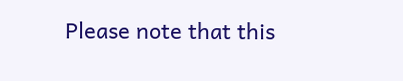Please note that this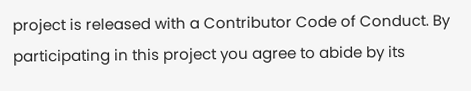project is released with a Contributor Code of Conduct. By participating in this project you agree to abide by its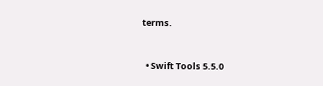terms.


  • Swift Tools 5.5.0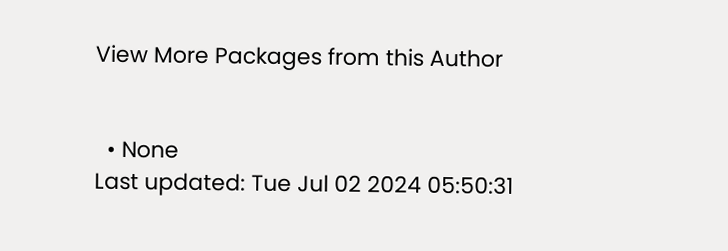View More Packages from this Author


  • None
Last updated: Tue Jul 02 2024 05:50:31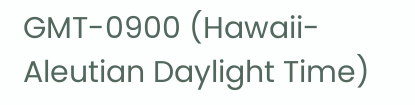GMT-0900 (Hawaii-Aleutian Daylight Time)